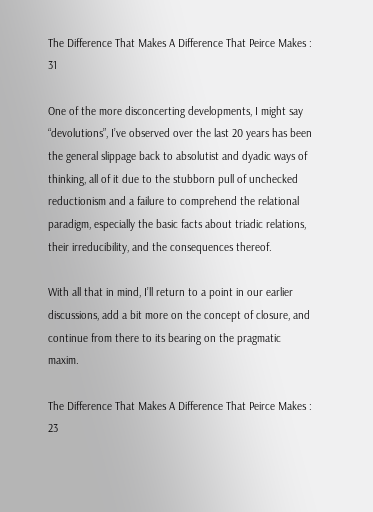The Difference That Makes A Difference That Peirce Makes : 31

One of the more disconcerting developments, I might say “devolutions”, I’ve observed over the last 20 years has been the general slippage back to absolutist and dyadic ways of thinking, all of it due to the stubborn pull of unchecked reductionism and a failure to comprehend the relational paradigm, especially the basic facts about triadic relations, their irreducibility, and the consequences thereof.

With all that in mind, I’ll return to a point in our earlier discussions, add a bit more on the concept of closure, and continue from there to its bearing on the pragmatic maxim.

The Difference That Makes A Difference That Peirce Makes : 23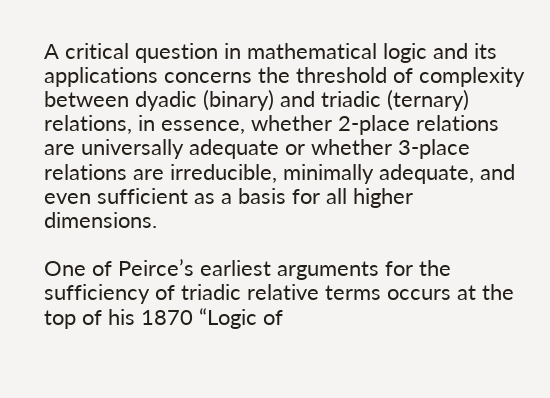A critical question in mathematical logic and its applications concerns the threshold of complexity between dyadic (binary) and triadic (ternary) relations, in essence, whether 2-place relations are universally adequate or whether 3-place relations are irreducible, minimally adequate, and even sufficient as a basis for all higher dimensions.

One of Peirce’s earliest arguments for the sufficiency of triadic relative terms occurs at the top of his 1870 “Logic of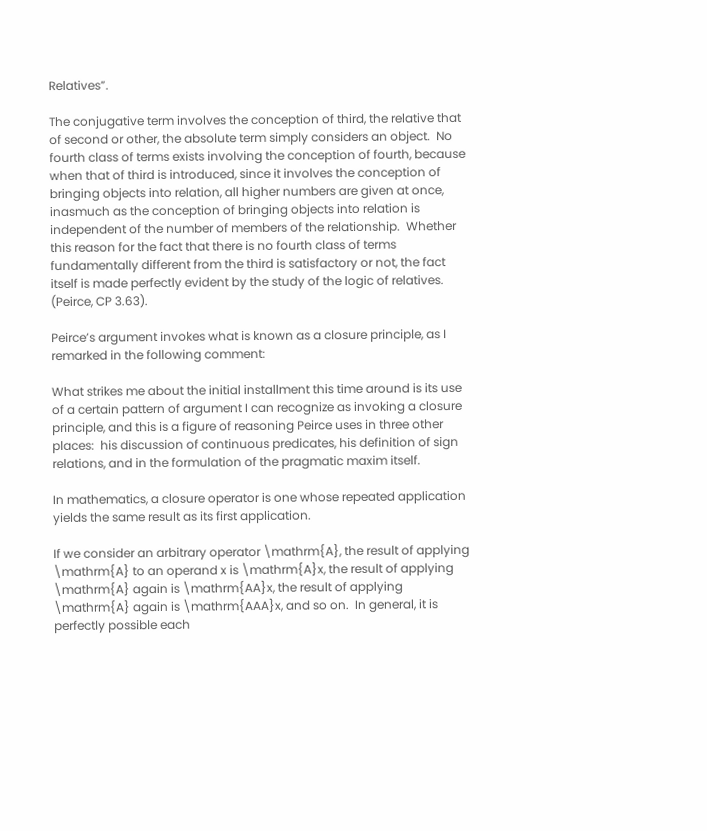Relatives”.

The conjugative term involves the conception of third, the relative that of second or other, the absolute term simply considers an object.  No fourth class of terms exists involving the conception of fourth, because when that of third is introduced, since it involves the conception of bringing objects into relation, all higher numbers are given at once, inasmuch as the conception of bringing objects into relation is independent of the number of members of the relationship.  Whether this reason for the fact that there is no fourth class of terms fundamentally different from the third is satisfactory or not, the fact itself is made perfectly evident by the study of the logic of relatives.  (Peirce, CP 3.63).

Peirce’s argument invokes what is known as a closure principle, as I remarked in the following comment:

What strikes me about the initial installment this time around is its use of a certain pattern of argument I can recognize as invoking a closure principle, and this is a figure of reasoning Peirce uses in three other places:  his discussion of continuous predicates, his definition of sign relations, and in the formulation of the pragmatic maxim itself.

In mathematics, a closure operator is one whose repeated application yields the same result as its first application.

If we consider an arbitrary operator \mathrm{A}, the result of applying \mathrm{A} to an operand x is \mathrm{A}x, the result of applying \mathrm{A} again is \mathrm{AA}x, the result of applying \mathrm{A} again is \mathrm{AAA}x, and so on.  In general, it is perfectly possible each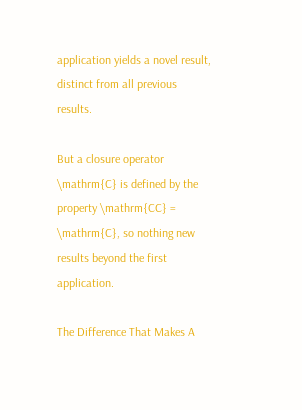application yields a novel result, distinct from all previous results.

But a closure operator \mathrm{C} is defined by the property \mathrm{CC} = \mathrm{C}, so nothing new results beyond the first application.

The Difference That Makes A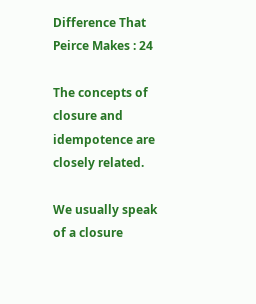Difference That Peirce Makes : 24

The concepts of closure and idempotence are closely related.

We usually speak of a closure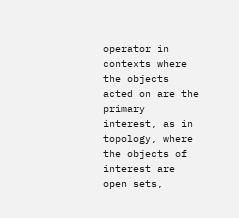operator in contexts where the objects acted on are the primary interest, as in topology, where the objects of interest are open sets,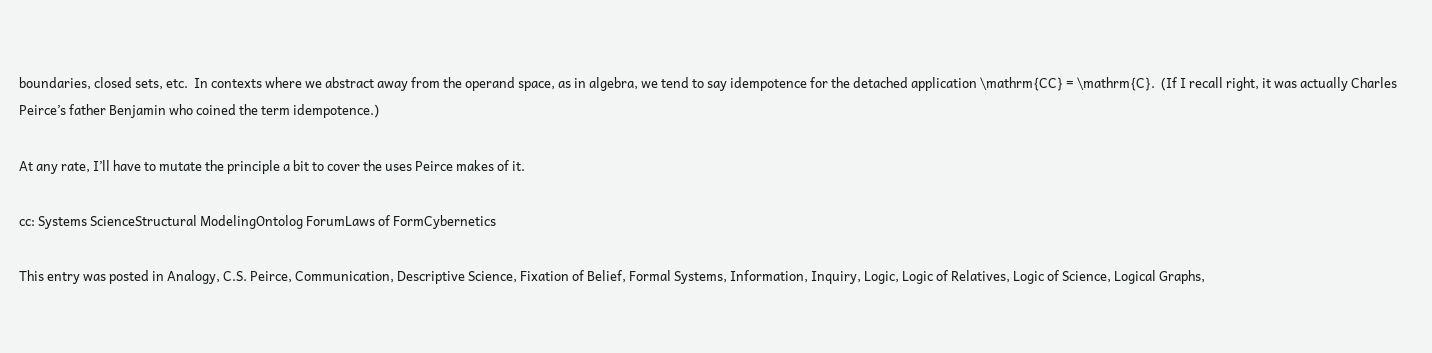boundaries, closed sets, etc.  In contexts where we abstract away from the operand space, as in algebra, we tend to say idempotence for the detached application \mathrm{CC} = \mathrm{C}.  (If I recall right, it was actually Charles Peirce’s father Benjamin who coined the term idempotence.)

At any rate, I’ll have to mutate the principle a bit to cover the uses Peirce makes of it.

cc: Systems ScienceStructural ModelingOntolog ForumLaws of FormCybernetics

This entry was posted in Analogy, C.S. Peirce, Communication, Descriptive Science, Fixation of Belief, Formal Systems, Information, Inquiry, Logic, Logic of Relatives, Logic of Science, Logical Graphs,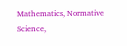Mathematics, Normative Science,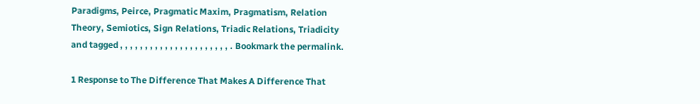Paradigms, Peirce, Pragmatic Maxim, Pragmatism, Relation Theory, Semiotics, Sign Relations, Triadic Relations, Triadicity and tagged , , , , , , , , , , , , , , , , , , , , , , . Bookmark the permalink.

1 Response to The Difference That Makes A Difference That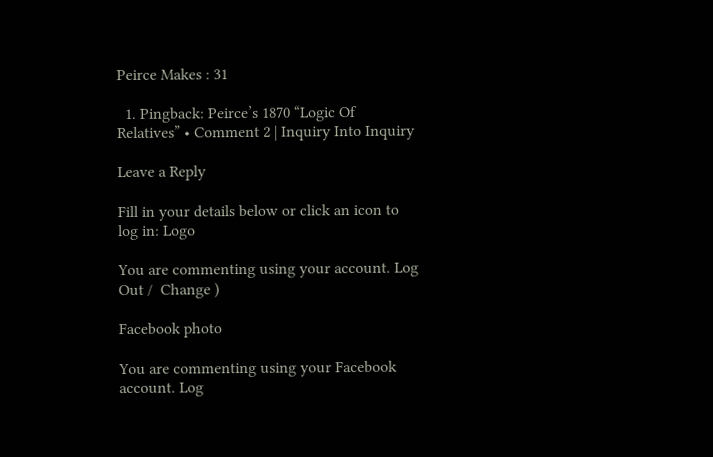Peirce Makes : 31

  1. Pingback: Peirce’s 1870 “Logic Of Relatives” • Comment 2 | Inquiry Into Inquiry

Leave a Reply

Fill in your details below or click an icon to log in: Logo

You are commenting using your account. Log Out /  Change )

Facebook photo

You are commenting using your Facebook account. Log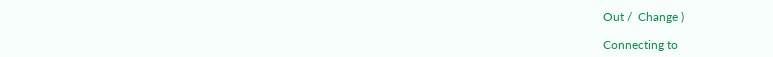Out /  Change )

Connecting to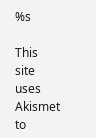%s

This site uses Akismet to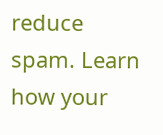reduce spam. Learn how your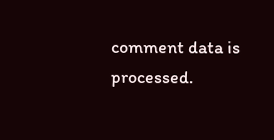comment data is processed.